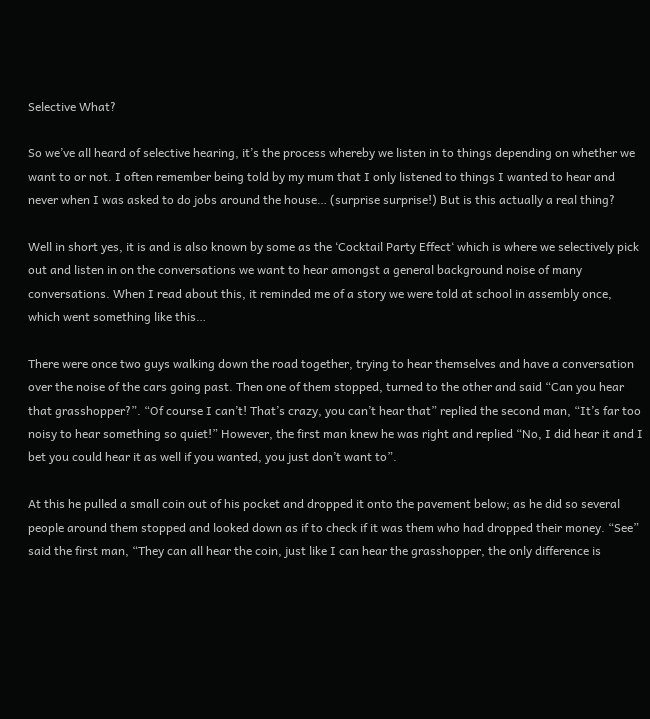Selective What?

So we’ve all heard of selective hearing, it’s the process whereby we listen in to things depending on whether we want to or not. I often remember being told by my mum that I only listened to things I wanted to hear and never when I was asked to do jobs around the house… (surprise surprise!) But is this actually a real thing?

Well in short yes, it is and is also known by some as the ‘Cocktail Party Effect‘ which is where we selectively pick out and listen in on the conversations we want to hear amongst a general background noise of many conversations. When I read about this, it reminded me of a story we were told at school in assembly once, which went something like this…

There were once two guys walking down the road together, trying to hear themselves and have a conversation over the noise of the cars going past. Then one of them stopped, turned to the other and said “Can you hear that grasshopper?”. “Of course I can’t! That’s crazy, you can’t hear that” replied the second man, “It’s far too noisy to hear something so quiet!” However, the first man knew he was right and replied “No, I did hear it and I bet you could hear it as well if you wanted, you just don’t want to”.

At this he pulled a small coin out of his pocket and dropped it onto the pavement below; as he did so several people around them stopped and looked down as if to check if it was them who had dropped their money. “See” said the first man, “They can all hear the coin, just like I can hear the grasshopper, the only difference is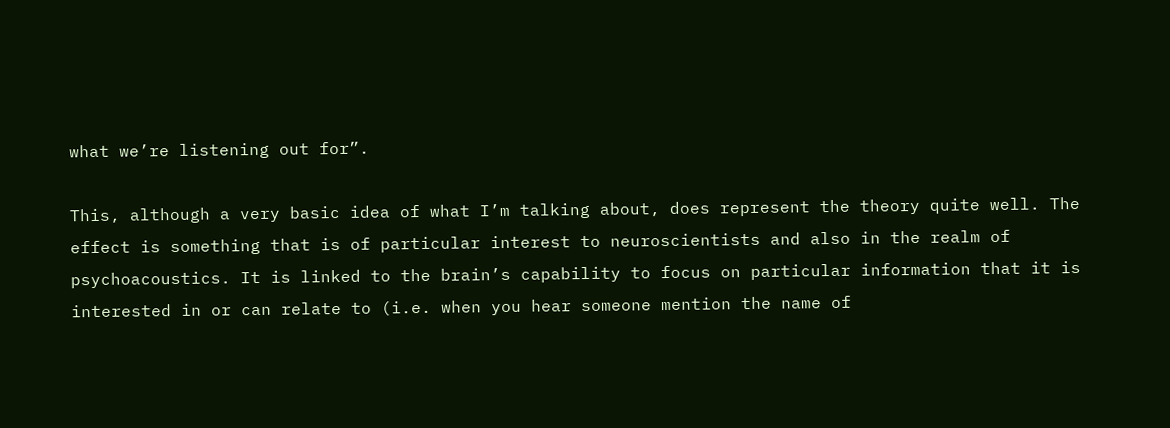what we’re listening out for”.

This, although a very basic idea of what I’m talking about, does represent the theory quite well. The effect is something that is of particular interest to neuroscientists and also in the realm of psychoacoustics. It is linked to the brain’s capability to focus on particular information that it is interested in or can relate to (i.e. when you hear someone mention the name of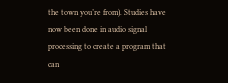the town you’re from). Studies have now been done in audio signal processing to create a program that can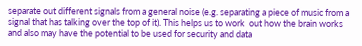separate out different signals from a general noise (e.g. separating a piece of music from a signal that has talking over the top of it). This helps us to work  out how the brain works and also may have the potential to be used for security and data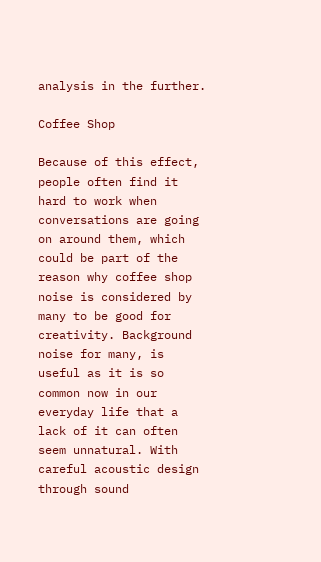analysis in the further.

Coffee Shop

Because of this effect, people often find it hard to work when conversations are going on around them, which could be part of the reason why coffee shop noise is considered by many to be good for creativity. Background noise for many, is useful as it is so common now in our everyday life that a lack of it can often seem unnatural. With careful acoustic design through sound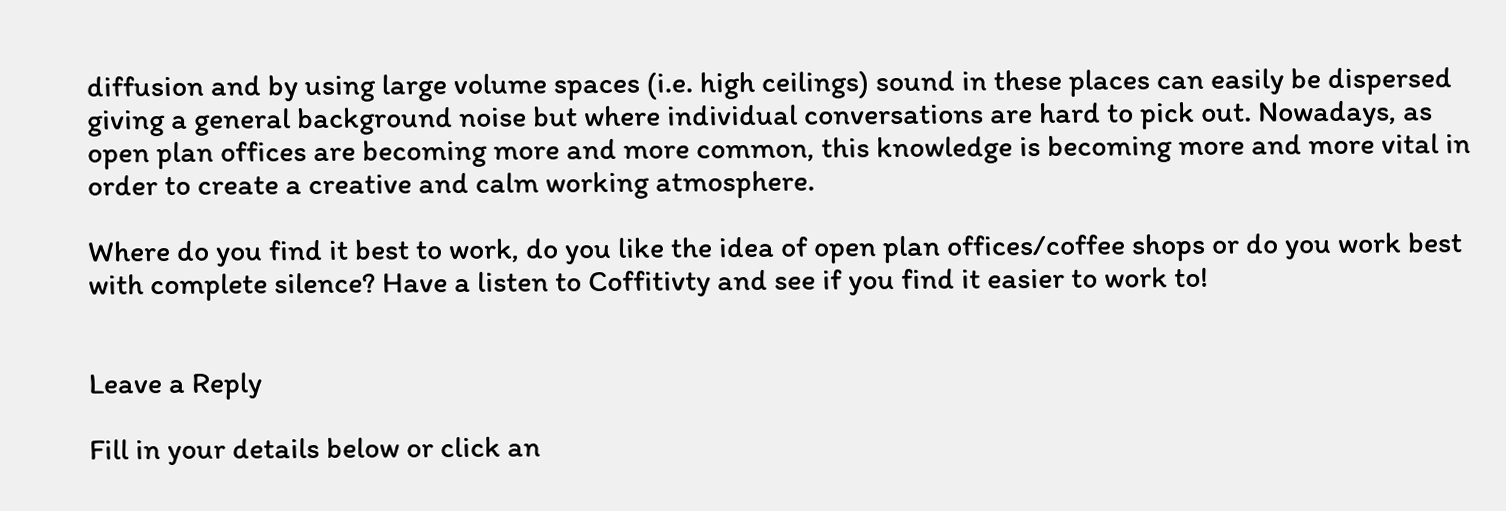diffusion and by using large volume spaces (i.e. high ceilings) sound in these places can easily be dispersed giving a general background noise but where individual conversations are hard to pick out. Nowadays, as open plan offices are becoming more and more common, this knowledge is becoming more and more vital in order to create a creative and calm working atmosphere.

Where do you find it best to work, do you like the idea of open plan offices/coffee shops or do you work best with complete silence? Have a listen to Coffitivty and see if you find it easier to work to!


Leave a Reply

Fill in your details below or click an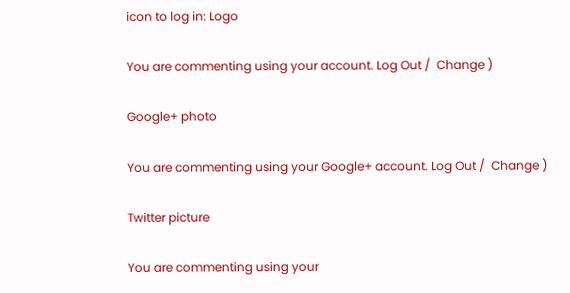icon to log in: Logo

You are commenting using your account. Log Out /  Change )

Google+ photo

You are commenting using your Google+ account. Log Out /  Change )

Twitter picture

You are commenting using your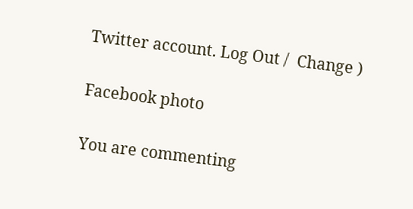Twitter account. Log Out /  Change )

Facebook photo

You are commenting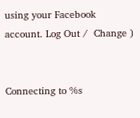using your Facebook account. Log Out /  Change )


Connecting to %s